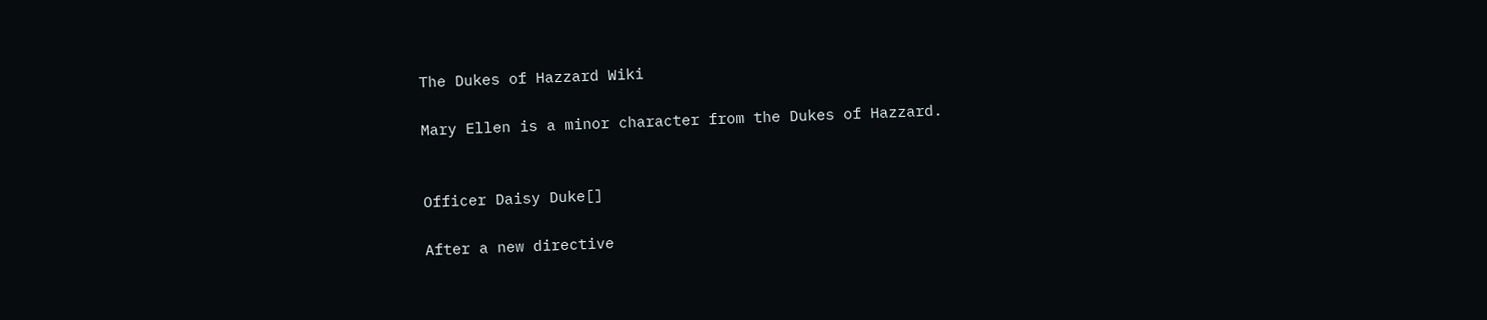The Dukes of Hazzard Wiki

Mary Ellen is a minor character from the Dukes of Hazzard.


Officer Daisy Duke[]

After a new directive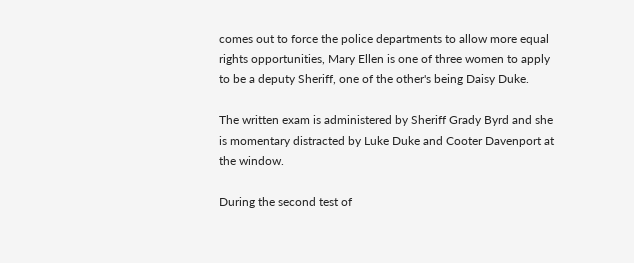comes out to force the police departments to allow more equal rights opportunities, Mary Ellen is one of three women to apply to be a deputy Sheriff, one of the other's being Daisy Duke.

The written exam is administered by Sheriff Grady Byrd and she is momentary distracted by Luke Duke and Cooter Davenport at the window.

During the second test of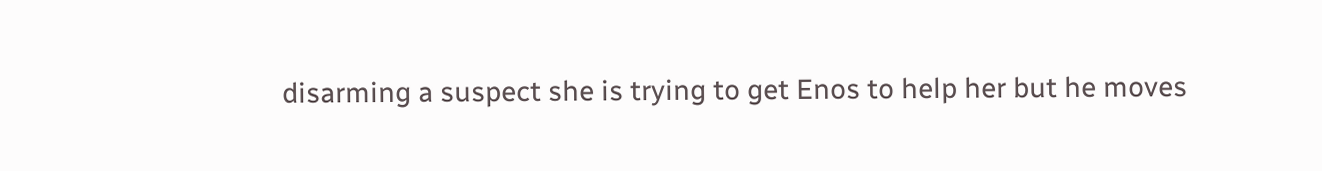disarming a suspect she is trying to get Enos to help her but he moves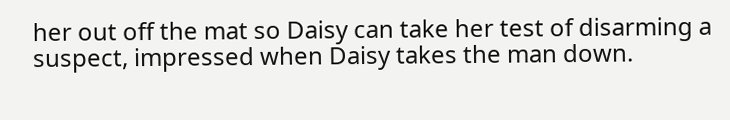her out off the mat so Daisy can take her test of disarming a suspect, impressed when Daisy takes the man down.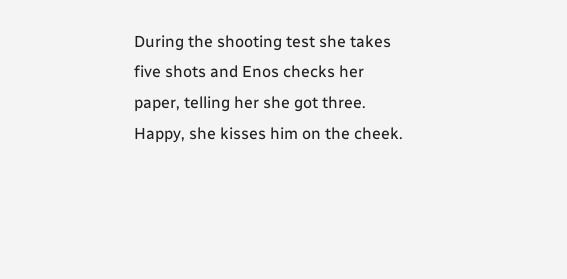During the shooting test she takes five shots and Enos checks her paper, telling her she got three. Happy, she kisses him on the cheek.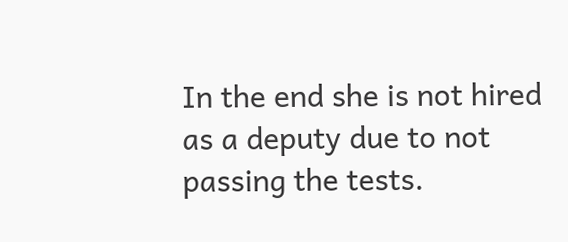In the end she is not hired as a deputy due to not passing the tests.